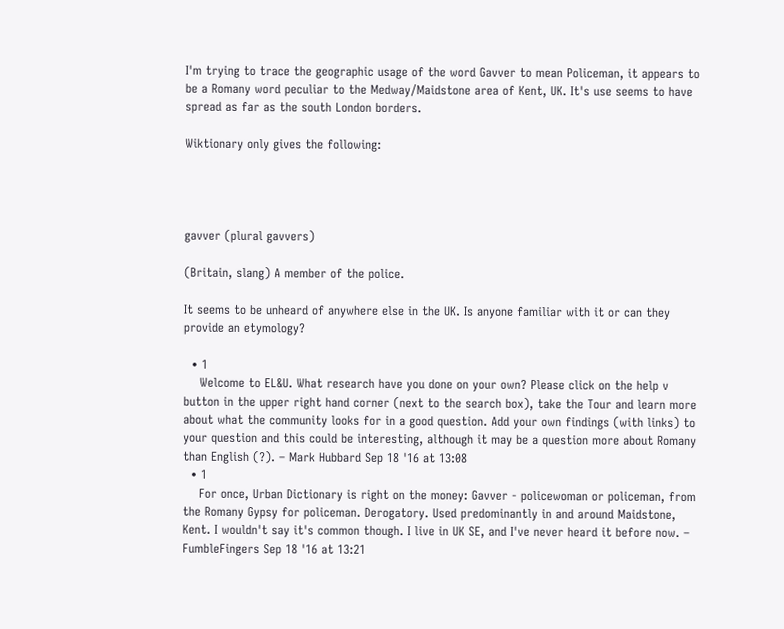I'm trying to trace the geographic usage of the word Gavver to mean Policeman, it appears to be a Romany word peculiar to the Medway/Maidstone area of Kent, UK. It's use seems to have spread as far as the south London borders.

Wiktionary only gives the following:




gavver (plural gavvers)

(Britain, slang) A member of the police.

It seems to be unheard of anywhere else in the UK. Is anyone familiar with it or can they provide an etymology?

  • 1
    Welcome to EL&U. What research have you done on your own? Please click on the help v button in the upper right hand corner (next to the search box), take the Tour and learn more about what the community looks for in a good question. Add your own findings (with links) to your question and this could be interesting, although it may be a question more about Romany than English (?). – Mark Hubbard Sep 18 '16 at 13:08
  • 1
    For once, Urban Dictionary is right on the money: Gavver - policewoman or policeman, from the Romany Gypsy for policeman. Derogatory. Used predominantly in and around Maidstone, Kent. I wouldn't say it's common though. I live in UK SE, and I've never heard it before now. – FumbleFingers Sep 18 '16 at 13:21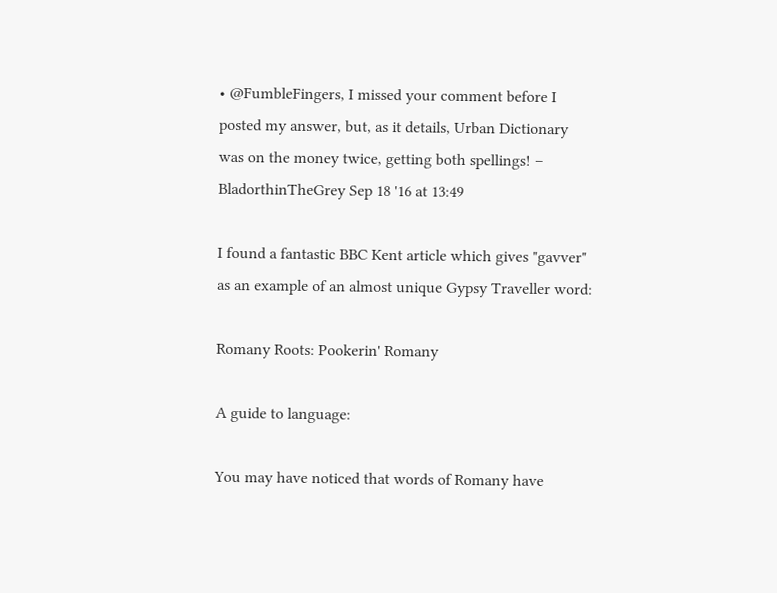• @FumbleFingers, I missed your comment before I posted my answer, but, as it details, Urban Dictionary was on the money twice, getting both spellings! – BladorthinTheGrey Sep 18 '16 at 13:49

I found a fantastic BBC Kent article which gives "gavver" as an example of an almost unique Gypsy Traveller word:

Romany Roots: Pookerin' Romany

A guide to language:

You may have noticed that words of Romany have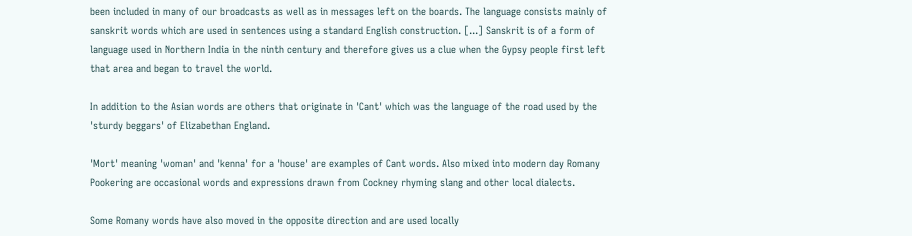been included in many of our broadcasts as well as in messages left on the boards. The language consists mainly of sanskrit words which are used in sentences using a standard English construction. [...] Sanskrit is of a form of language used in Northern India in the ninth century and therefore gives us a clue when the Gypsy people first left that area and began to travel the world.

In addition to the Asian words are others that originate in 'Cant' which was the language of the road used by the 'sturdy beggars' of Elizabethan England.

'Mort' meaning 'woman' and 'kenna' for a 'house' are examples of Cant words. Also mixed into modern day Romany Pookering are occasional words and expressions drawn from Cockney rhyming slang and other local dialects.

Some Romany words have also moved in the opposite direction and are used locally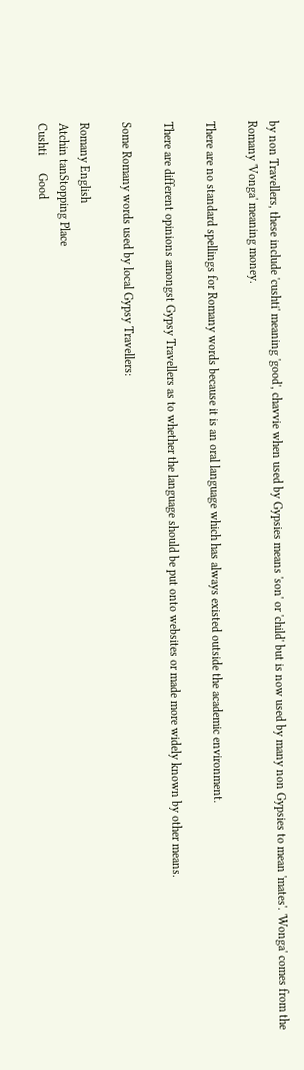by non Travellers, these include 'cushti' meaning 'good', chavvie when used by Gypsies means 'son' or 'child' but is now used by many non Gypsies to mean 'mates'. 'Wonga' comes from the Romany 'Vonga' meaning money.

There are no standard spellings for Romany words because it is an oral language which has always existed outside the academic environment.

There are different opinions amongst Gypsy Travellers as to whether the language should be put onto websites or made more widely known by other means.

Some Romany words used by local Gypsy Travellers:

Romany English
Atchin tanStopping Place
Cushti      Good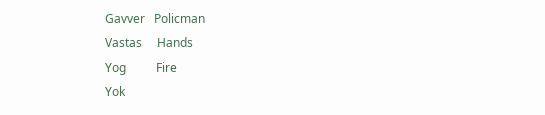Gavver   Policman
Vastas     Hands
Yog          Fire
Yok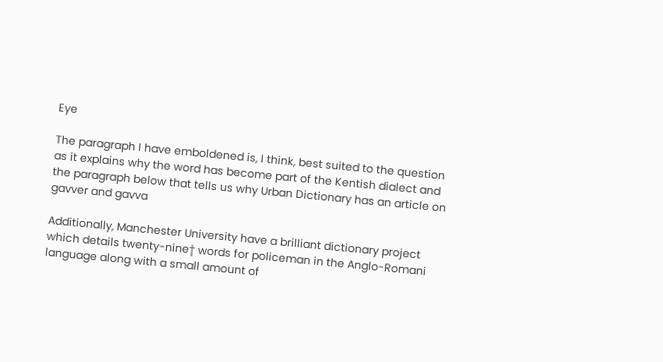Eye

The paragraph I have emboldened is, I think, best suited to the question as it explains why the word has become part of the Kentish dialect and the paragraph below that tells us why Urban Dictionary has an article on gavver and gavva

Additionally, Manchester University have a brilliant dictionary project which details twenty-nine† words for policeman in the Anglo-Romani language along with a small amount of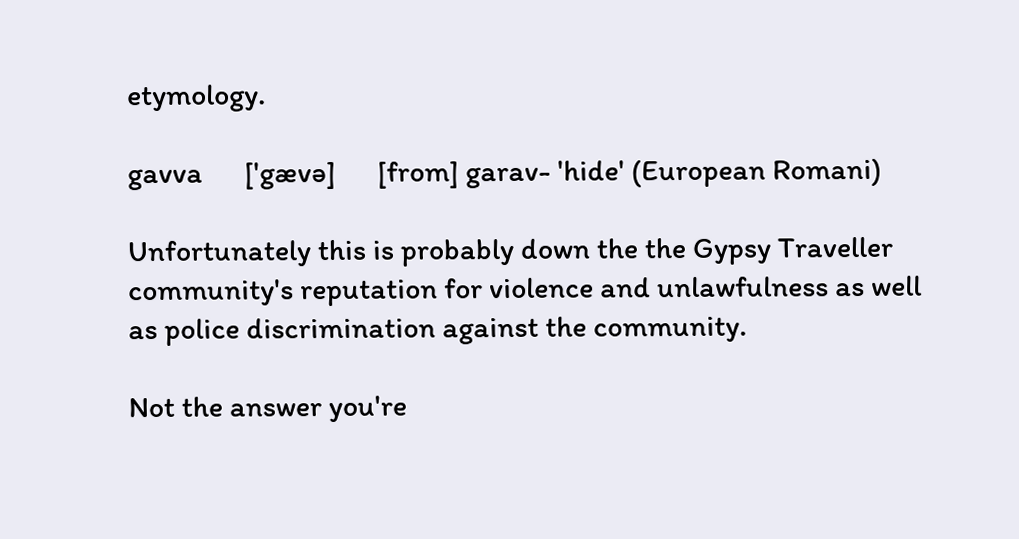etymology.

gavva      ['gævə]      [from] garav- 'hide' (European Romani)

Unfortunately this is probably down the the Gypsy Traveller community's reputation for violence and unlawfulness as well as police discrimination against the community.

Not the answer you're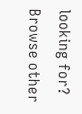looking for? Browse other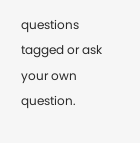questions tagged or ask your own question.